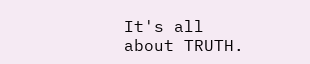It's all about TRUTH.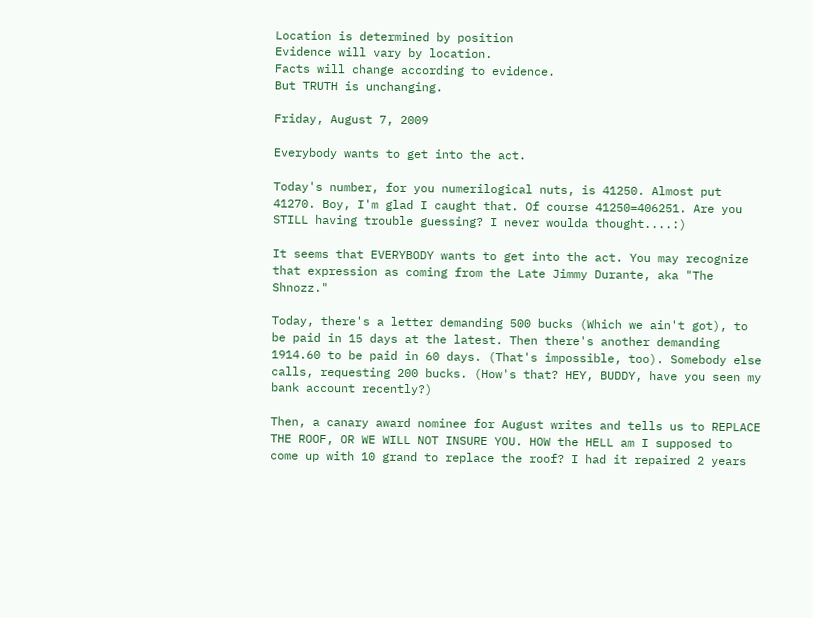Location is determined by position
Evidence will vary by location.
Facts will change according to evidence.
But TRUTH is unchanging.

Friday, August 7, 2009

Everybody wants to get into the act.

Today's number, for you numerilogical nuts, is 41250. Almost put 41270. Boy, I'm glad I caught that. Of course 41250=406251. Are you STILL having trouble guessing? I never woulda thought....:)

It seems that EVERYBODY wants to get into the act. You may recognize that expression as coming from the Late Jimmy Durante, aka "The Shnozz."

Today, there's a letter demanding 500 bucks (Which we ain't got), to be paid in 15 days at the latest. Then there's another demanding 1914.60 to be paid in 60 days. (That's impossible, too). Somebody else calls, requesting 200 bucks. (How's that? HEY, BUDDY, have you seen my bank account recently?)

Then, a canary award nominee for August writes and tells us to REPLACE THE ROOF, OR WE WILL NOT INSURE YOU. HOW the HELL am I supposed to come up with 10 grand to replace the roof? I had it repaired 2 years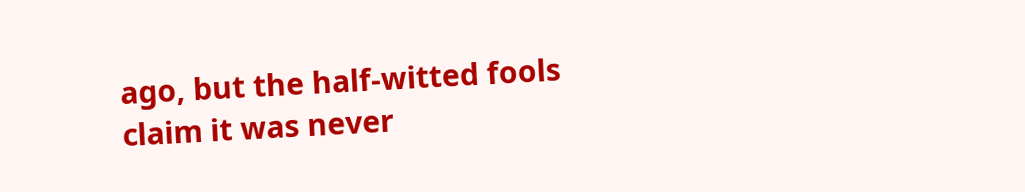ago, but the half-witted fools claim it was never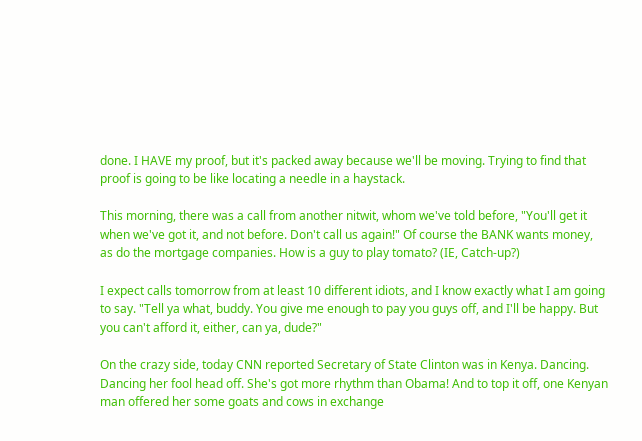done. I HAVE my proof, but it's packed away because we'll be moving. Trying to find that proof is going to be like locating a needle in a haystack.

This morning, there was a call from another nitwit, whom we've told before, "You'll get it when we've got it, and not before. Don't call us again!" Of course the BANK wants money, as do the mortgage companies. How is a guy to play tomato? (IE, Catch-up?)

I expect calls tomorrow from at least 10 different idiots, and I know exactly what I am going to say. "Tell ya what, buddy. You give me enough to pay you guys off, and I'll be happy. But you can't afford it, either, can ya, dude?"

On the crazy side, today CNN reported Secretary of State Clinton was in Kenya. Dancing. Dancing her fool head off. She's got more rhythm than Obama! And to top it off, one Kenyan man offered her some goats and cows in exchange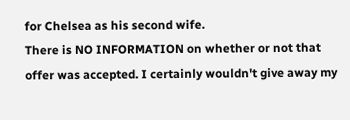for Chelsea as his second wife.
There is NO INFORMATION on whether or not that offer was accepted. I certainly wouldn't give away my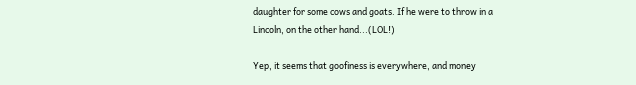daughter for some cows and goats. If he were to throw in a Lincoln, on the other hand...(LOL!)

Yep, it seems that goofiness is everywhere, and money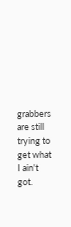grabbers are still trying to get what I ain't got.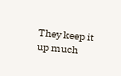They keep it up much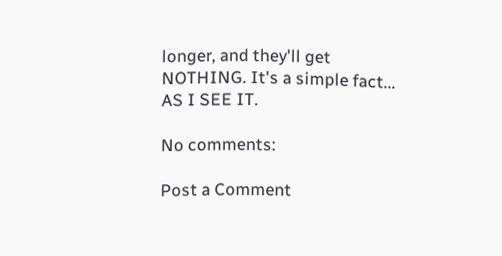longer, and they'll get NOTHING. It's a simple fact... AS I SEE IT.

No comments:

Post a Comment